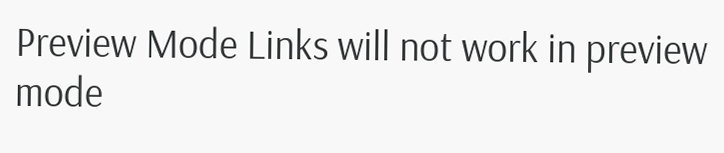Preview Mode Links will not work in preview mode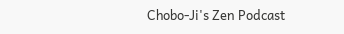Chobo-Ji's Zen Podcast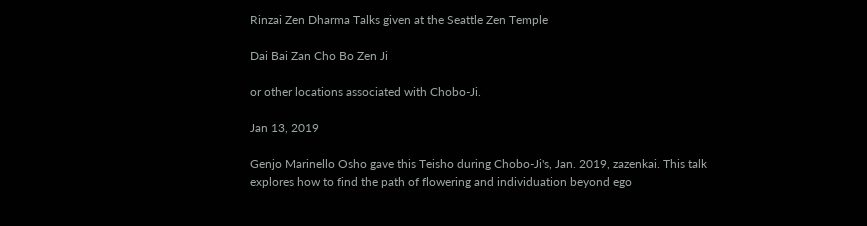Rinzai Zen Dharma Talks given at the Seattle Zen Temple

Dai Bai Zan Cho Bo Zen Ji

or other locations associated with Chobo-Ji.

Jan 13, 2019

Genjo Marinello Osho gave this Teisho during Chobo-Ji's, Jan. 2019, zazenkai. This talk explores how to find the path of flowering and individuation beyond ego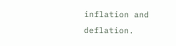inflation and deflation.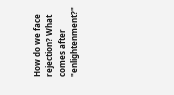How do we face rejection? What comes after "enlightenment?"